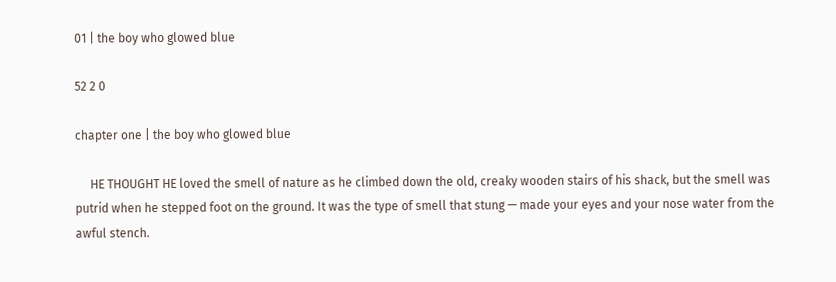01 | the boy who glowed blue

52 2 0

chapter one | the boy who glowed blue

     HE THOUGHT HE loved the smell of nature as he climbed down the old, creaky wooden stairs of his shack, but the smell was putrid when he stepped foot on the ground. It was the type of smell that stung — made your eyes and your nose water from the awful stench.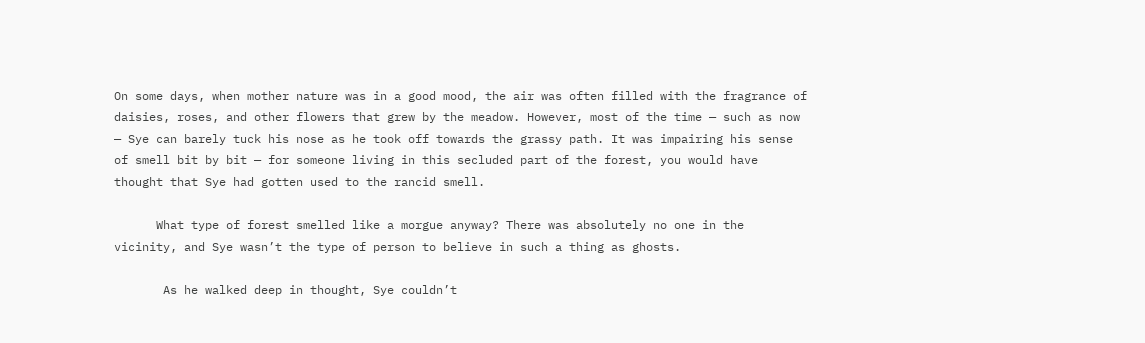On some days, when mother nature was in a good mood, the air was often filled with the fragrance of daisies, roses, and other flowers that grew by the meadow. However, most of the time — such as now — Sye can barely tuck his nose as he took off towards the grassy path. It was impairing his sense of smell bit by bit — for someone living in this secluded part of the forest, you would have thought that Sye had gotten used to the rancid smell.

      What type of forest smelled like a morgue anyway? There was absolutely no one in the vicinity, and Sye wasn’t the type of person to believe in such a thing as ghosts.

       As he walked deep in thought, Sye couldn’t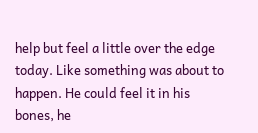help but feel a little over the edge today. Like something was about to happen. He could feel it in his bones, he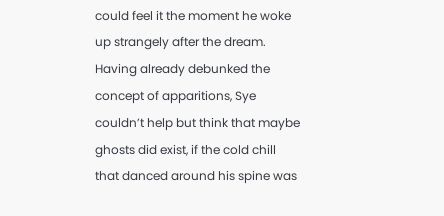could feel it the moment he woke up strangely after the dream. Having already debunked the concept of apparitions, Sye couldn’t help but think that maybe ghosts did exist, if the cold chill that danced around his spine was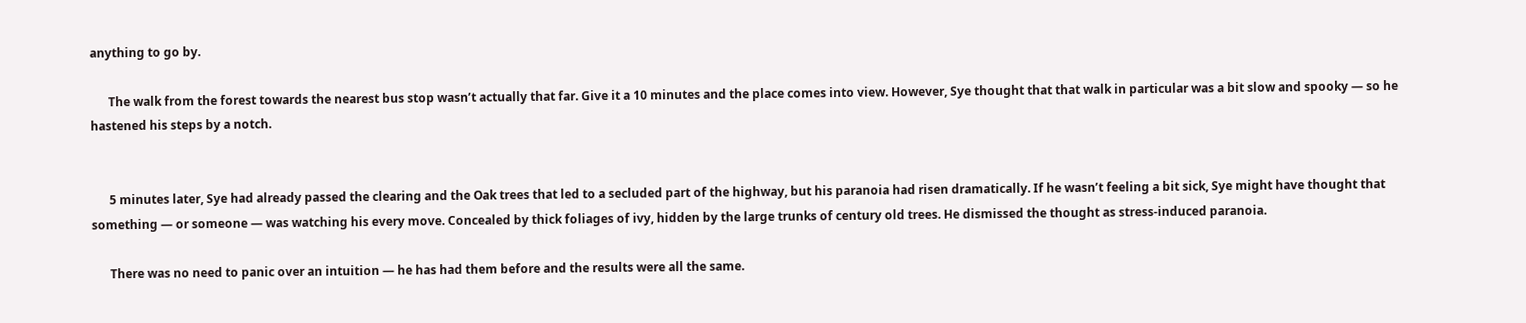anything to go by.

      The walk from the forest towards the nearest bus stop wasn’t actually that far. Give it a 10 minutes and the place comes into view. However, Sye thought that that walk in particular was a bit slow and spooky — so he hastened his steps by a notch.


      5 minutes later, Sye had already passed the clearing and the Oak trees that led to a secluded part of the highway, but his paranoia had risen dramatically. If he wasn’t feeling a bit sick, Sye might have thought that something — or someone — was watching his every move. Concealed by thick foliages of ivy, hidden by the large trunks of century old trees. He dismissed the thought as stress-induced paranoia.

      There was no need to panic over an intuition — he has had them before and the results were all the same.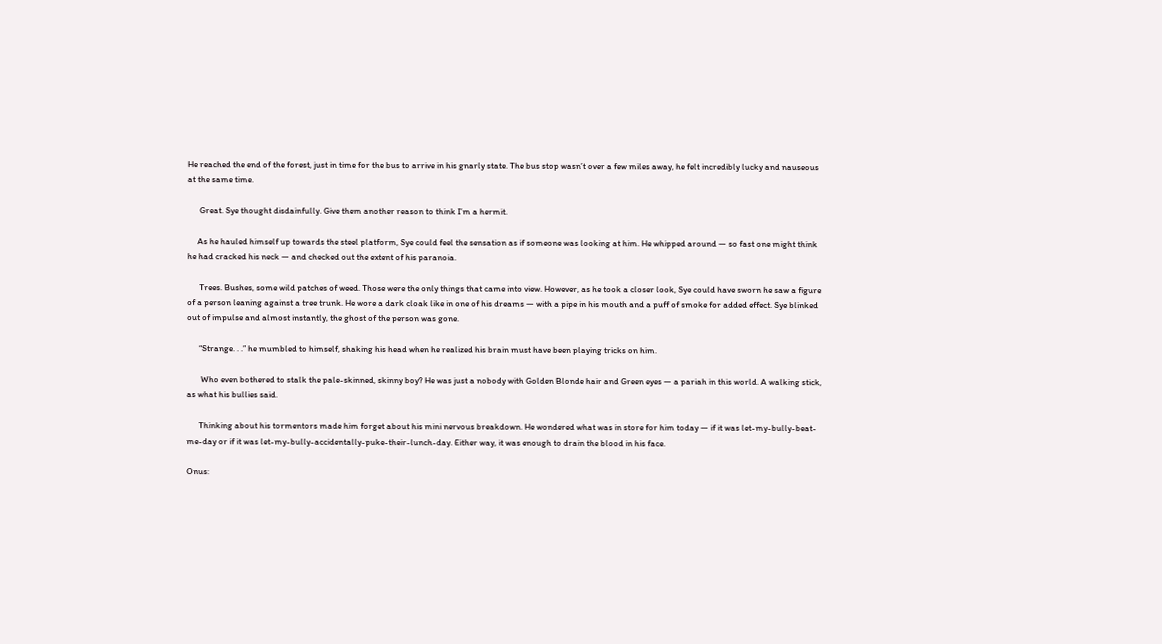He reached the end of the forest, just in time for the bus to arrive in his gnarly state. The bus stop wasn’t over a few miles away, he felt incredibly lucky and nauseous at the same time.

      Great. Sye thought disdainfully. Give them another reason to think I’m a hermit.

     As he hauled himself up towards the steel platform, Sye could feel the sensation as if someone was looking at him. He whipped around — so fast one might think he had cracked his neck — and checked out the extent of his paranoia.

      Trees. Bushes, some wild patches of weed. Those were the only things that came into view. However, as he took a closer look, Sye could have sworn he saw a figure of a person leaning against a tree trunk. He wore a dark cloak like in one of his dreams — with a pipe in his mouth and a puff of smoke for added effect. Sye blinked out of impulse and almost instantly, the ghost of the person was gone.

      “Strange. . .” he mumbled to himself, shaking his head when he realized his brain must have been playing tricks on him.

       Who even bothered to stalk the pale-skinned, skinny boy? He was just a nobody with Golden Blonde hair and Green eyes — a pariah in this world. A walking stick, as what his bullies said.

      Thinking about his tormentors made him forget about his mini nervous breakdown. He wondered what was in store for him today — if it was let-my-bully-beat-me-day or if it was let-my-bully-accidentally-puke-their-lunch-day. Either way, it was enough to drain the blood in his face.

Onus: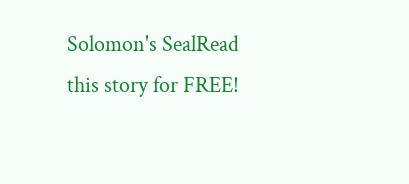Solomon's SealRead this story for FREE!